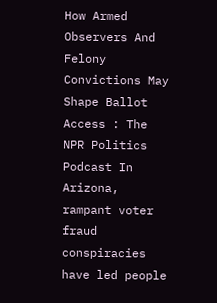How Armed Observers And Felony Convictions May Shape Ballot Access : The NPR Politics Podcast In Arizona, rampant voter fraud conspiracies have led people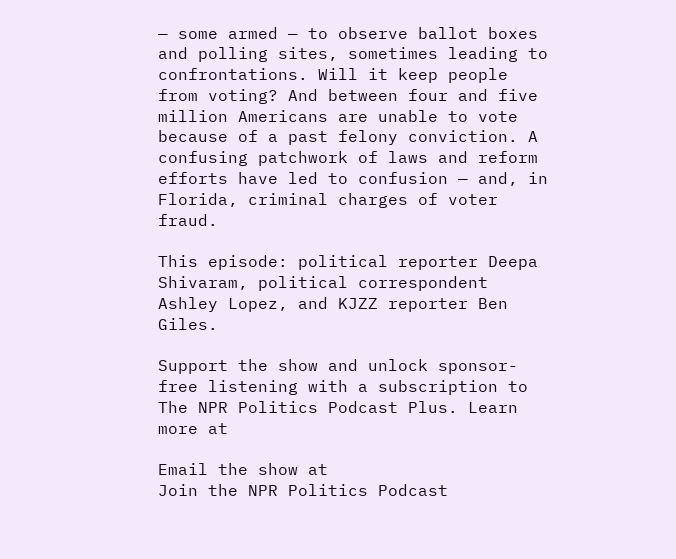— some armed — to observe ballot boxes and polling sites, sometimes leading to confrontations. Will it keep people from voting? And between four and five million Americans are unable to vote because of a past felony conviction. A confusing patchwork of laws and reform efforts have led to confusion — and, in Florida, criminal charges of voter fraud.

This episode: political reporter Deepa Shivaram, political correspondent Ashley Lopez, and KJZZ reporter Ben Giles.

Support the show and unlock sponsor-free listening with a subscription to The NPR Politics Podcast Plus. Learn more at

Email the show at
Join the NPR Politics Podcast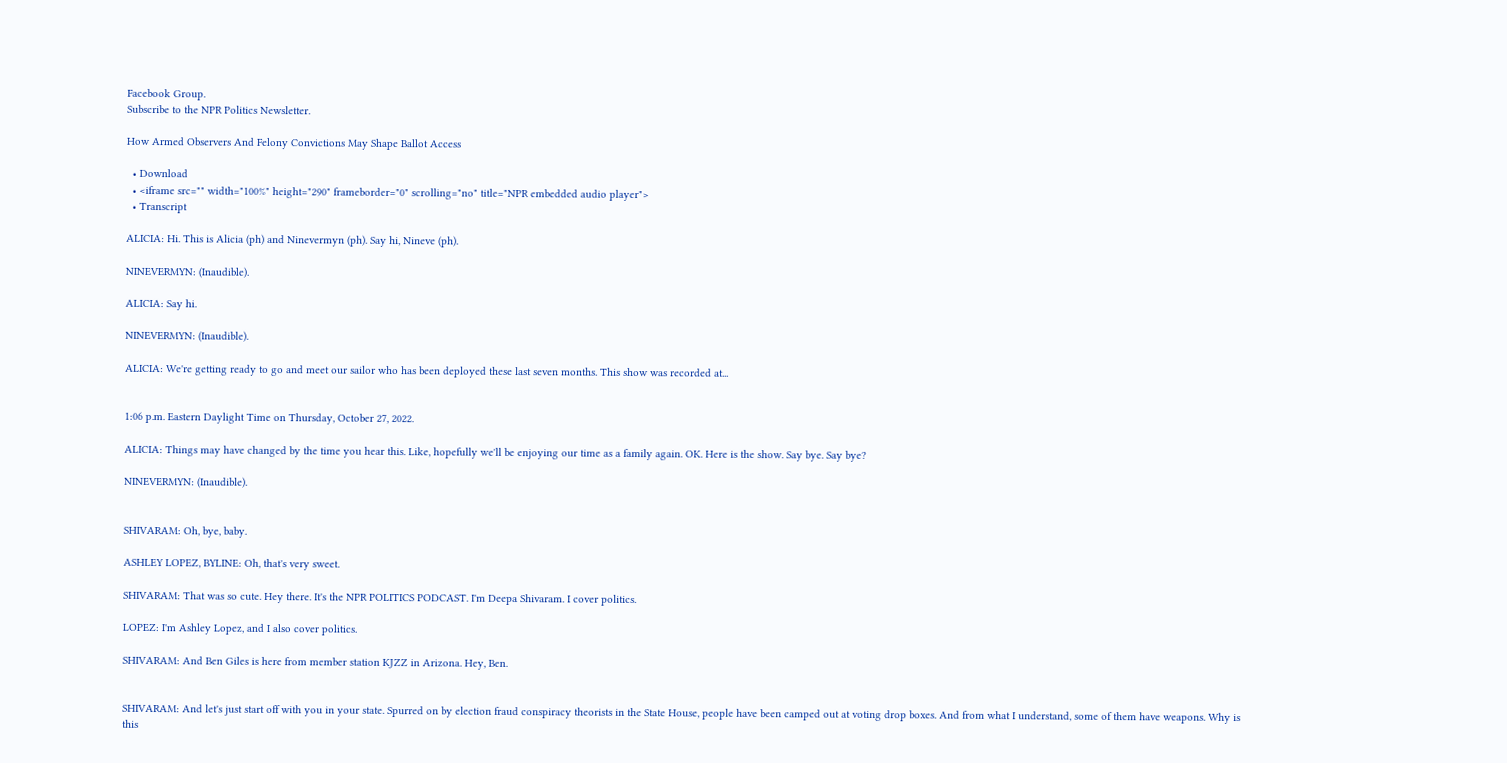Facebook Group.
Subscribe to the NPR Politics Newsletter.

How Armed Observers And Felony Convictions May Shape Ballot Access

  • Download
  • <iframe src="" width="100%" height="290" frameborder="0" scrolling="no" title="NPR embedded audio player">
  • Transcript

ALICIA: Hi. This is Alicia (ph) and Ninevermyn (ph). Say hi, Nineve (ph).

NINEVERMYN: (Inaudible).

ALICIA: Say hi.

NINEVERMYN: (Inaudible).

ALICIA: We're getting ready to go and meet our sailor who has been deployed these last seven months. This show was recorded at...


1:06 p.m. Eastern Daylight Time on Thursday, October 27, 2022.

ALICIA: Things may have changed by the time you hear this. Like, hopefully we'll be enjoying our time as a family again. OK. Here is the show. Say bye. Say bye?

NINEVERMYN: (Inaudible).


SHIVARAM: Oh, bye, baby.

ASHLEY LOPEZ, BYLINE: Oh, that's very sweet.

SHIVARAM: That was so cute. Hey there. It's the NPR POLITICS PODCAST. I'm Deepa Shivaram. I cover politics.

LOPEZ: I'm Ashley Lopez, and I also cover politics.

SHIVARAM: And Ben Giles is here from member station KJZZ in Arizona. Hey, Ben.


SHIVARAM: And let's just start off with you in your state. Spurred on by election fraud conspiracy theorists in the State House, people have been camped out at voting drop boxes. And from what I understand, some of them have weapons. Why is this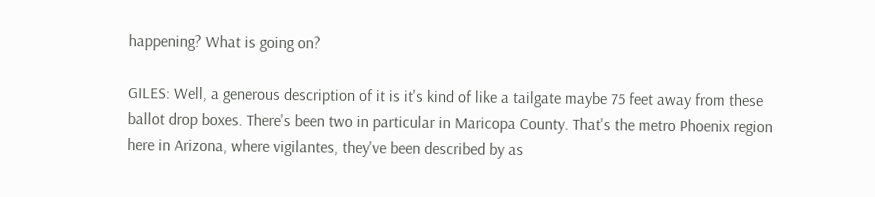happening? What is going on?

GILES: Well, a generous description of it is it's kind of like a tailgate maybe 75 feet away from these ballot drop boxes. There's been two in particular in Maricopa County. That's the metro Phoenix region here in Arizona, where vigilantes, they've been described by as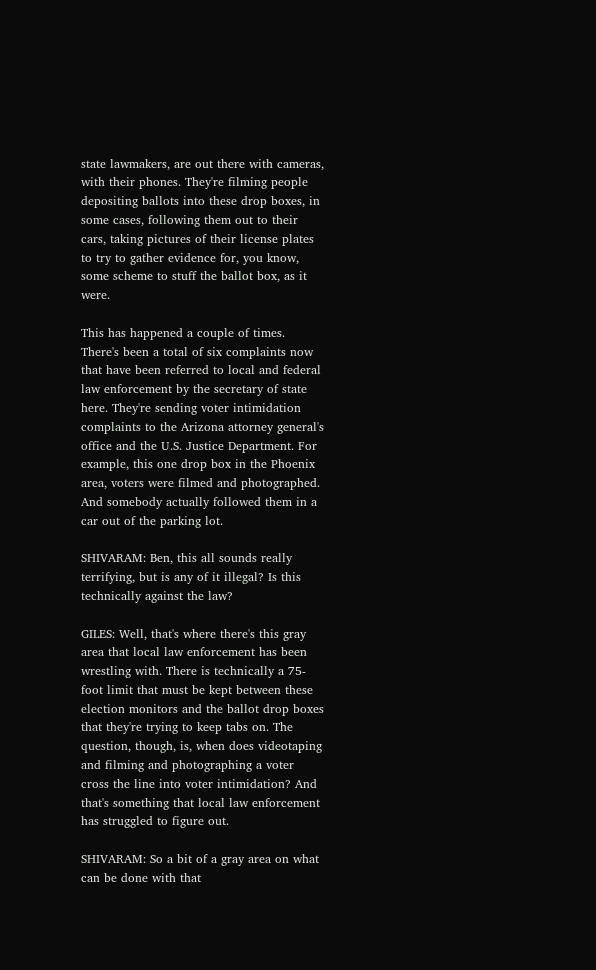state lawmakers, are out there with cameras, with their phones. They're filming people depositing ballots into these drop boxes, in some cases, following them out to their cars, taking pictures of their license plates to try to gather evidence for, you know, some scheme to stuff the ballot box, as it were.

This has happened a couple of times. There's been a total of six complaints now that have been referred to local and federal law enforcement by the secretary of state here. They're sending voter intimidation complaints to the Arizona attorney general's office and the U.S. Justice Department. For example, this one drop box in the Phoenix area, voters were filmed and photographed. And somebody actually followed them in a car out of the parking lot.

SHIVARAM: Ben, this all sounds really terrifying, but is any of it illegal? Is this technically against the law?

GILES: Well, that's where there's this gray area that local law enforcement has been wrestling with. There is technically a 75-foot limit that must be kept between these election monitors and the ballot drop boxes that they're trying to keep tabs on. The question, though, is, when does videotaping and filming and photographing a voter cross the line into voter intimidation? And that's something that local law enforcement has struggled to figure out.

SHIVARAM: So a bit of a gray area on what can be done with that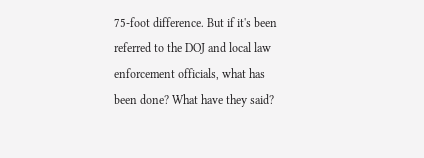75-foot difference. But if it's been referred to the DOJ and local law enforcement officials, what has been done? What have they said?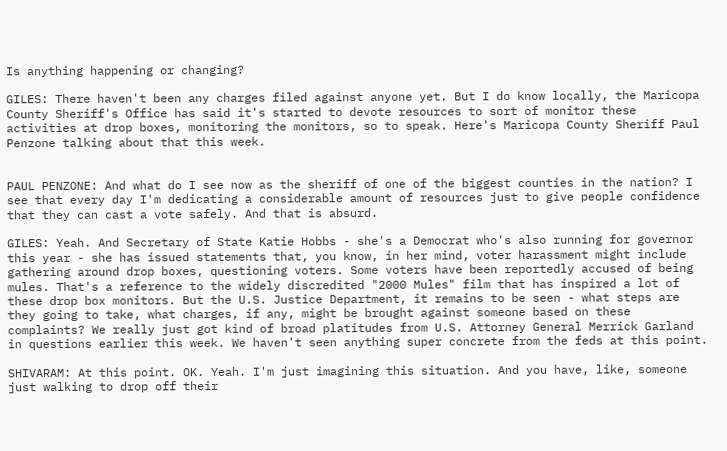Is anything happening or changing?

GILES: There haven't been any charges filed against anyone yet. But I do know locally, the Maricopa County Sheriff's Office has said it's started to devote resources to sort of monitor these activities at drop boxes, monitoring the monitors, so to speak. Here's Maricopa County Sheriff Paul Penzone talking about that this week.


PAUL PENZONE: And what do I see now as the sheriff of one of the biggest counties in the nation? I see that every day I'm dedicating a considerable amount of resources just to give people confidence that they can cast a vote safely. And that is absurd.

GILES: Yeah. And Secretary of State Katie Hobbs - she's a Democrat who's also running for governor this year - she has issued statements that, you know, in her mind, voter harassment might include gathering around drop boxes, questioning voters. Some voters have been reportedly accused of being mules. That's a reference to the widely discredited "2000 Mules" film that has inspired a lot of these drop box monitors. But the U.S. Justice Department, it remains to be seen - what steps are they going to take, what charges, if any, might be brought against someone based on these complaints? We really just got kind of broad platitudes from U.S. Attorney General Merrick Garland in questions earlier this week. We haven't seen anything super concrete from the feds at this point.

SHIVARAM: At this point. OK. Yeah. I'm just imagining this situation. And you have, like, someone just walking to drop off their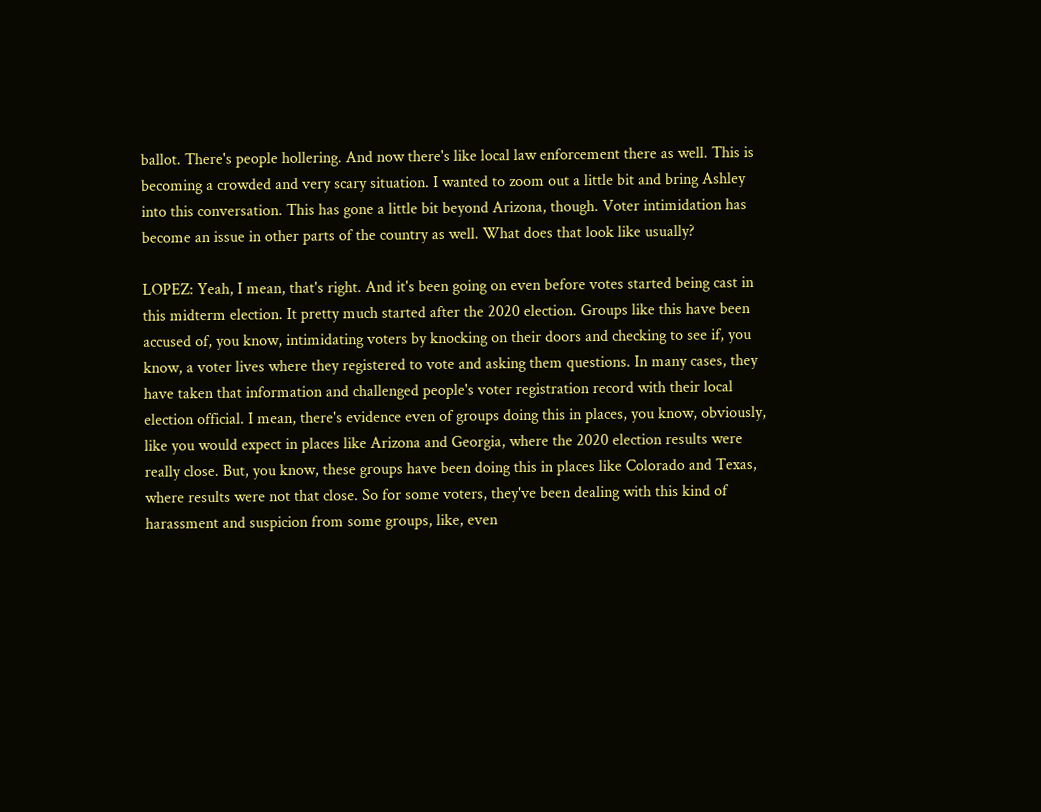ballot. There's people hollering. And now there's like local law enforcement there as well. This is becoming a crowded and very scary situation. I wanted to zoom out a little bit and bring Ashley into this conversation. This has gone a little bit beyond Arizona, though. Voter intimidation has become an issue in other parts of the country as well. What does that look like usually?

LOPEZ: Yeah, I mean, that's right. And it's been going on even before votes started being cast in this midterm election. It pretty much started after the 2020 election. Groups like this have been accused of, you know, intimidating voters by knocking on their doors and checking to see if, you know, a voter lives where they registered to vote and asking them questions. In many cases, they have taken that information and challenged people's voter registration record with their local election official. I mean, there's evidence even of groups doing this in places, you know, obviously, like you would expect in places like Arizona and Georgia, where the 2020 election results were really close. But, you know, these groups have been doing this in places like Colorado and Texas, where results were not that close. So for some voters, they've been dealing with this kind of harassment and suspicion from some groups, like, even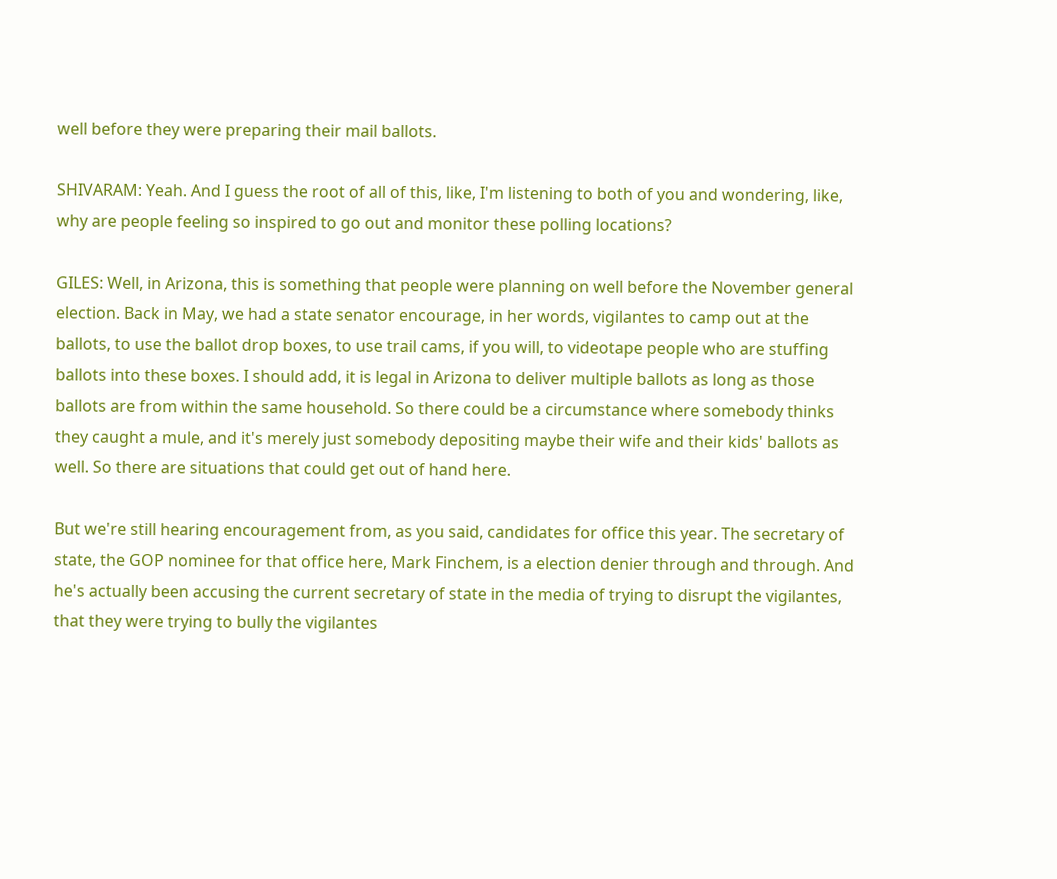well before they were preparing their mail ballots.

SHIVARAM: Yeah. And I guess the root of all of this, like, I'm listening to both of you and wondering, like, why are people feeling so inspired to go out and monitor these polling locations?

GILES: Well, in Arizona, this is something that people were planning on well before the November general election. Back in May, we had a state senator encourage, in her words, vigilantes to camp out at the ballots, to use the ballot drop boxes, to use trail cams, if you will, to videotape people who are stuffing ballots into these boxes. I should add, it is legal in Arizona to deliver multiple ballots as long as those ballots are from within the same household. So there could be a circumstance where somebody thinks they caught a mule, and it's merely just somebody depositing maybe their wife and their kids' ballots as well. So there are situations that could get out of hand here.

But we're still hearing encouragement from, as you said, candidates for office this year. The secretary of state, the GOP nominee for that office here, Mark Finchem, is a election denier through and through. And he's actually been accusing the current secretary of state in the media of trying to disrupt the vigilantes, that they were trying to bully the vigilantes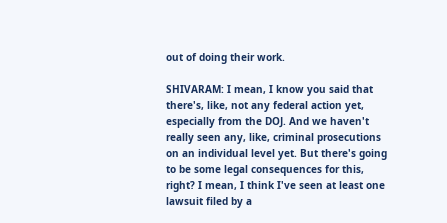out of doing their work.

SHIVARAM: I mean, I know you said that there's, like, not any federal action yet, especially from the DOJ. And we haven't really seen any, like, criminal prosecutions on an individual level yet. But there's going to be some legal consequences for this, right? I mean, I think I've seen at least one lawsuit filed by a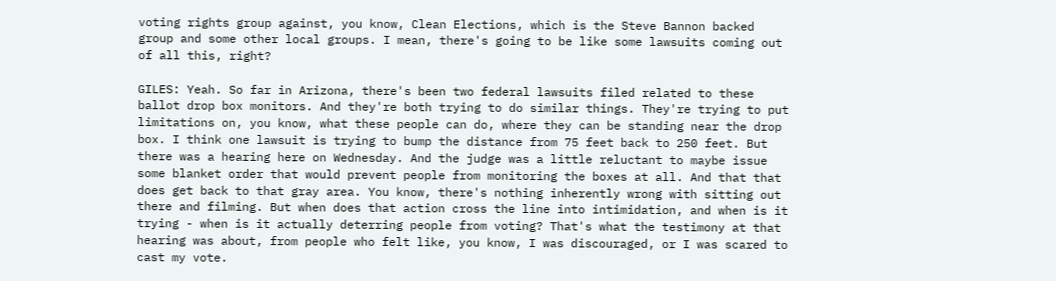voting rights group against, you know, Clean Elections, which is the Steve Bannon backed group and some other local groups. I mean, there's going to be like some lawsuits coming out of all this, right?

GILES: Yeah. So far in Arizona, there's been two federal lawsuits filed related to these ballot drop box monitors. And they're both trying to do similar things. They're trying to put limitations on, you know, what these people can do, where they can be standing near the drop box. I think one lawsuit is trying to bump the distance from 75 feet back to 250 feet. But there was a hearing here on Wednesday. And the judge was a little reluctant to maybe issue some blanket order that would prevent people from monitoring the boxes at all. And that that does get back to that gray area. You know, there's nothing inherently wrong with sitting out there and filming. But when does that action cross the line into intimidation, and when is it trying - when is it actually deterring people from voting? That's what the testimony at that hearing was about, from people who felt like, you know, I was discouraged, or I was scared to cast my vote.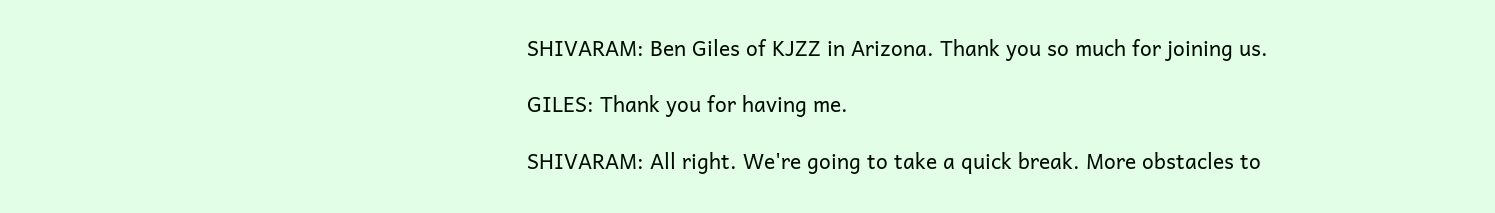SHIVARAM: Ben Giles of KJZZ in Arizona. Thank you so much for joining us.

GILES: Thank you for having me.

SHIVARAM: All right. We're going to take a quick break. More obstacles to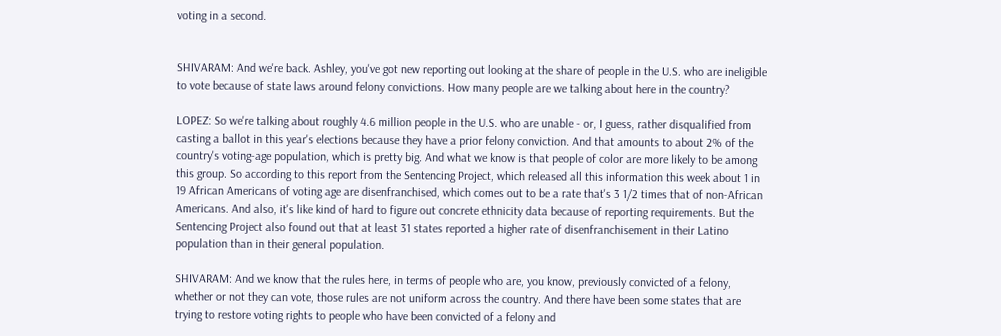voting in a second.


SHIVARAM: And we're back. Ashley, you've got new reporting out looking at the share of people in the U.S. who are ineligible to vote because of state laws around felony convictions. How many people are we talking about here in the country?

LOPEZ: So we're talking about roughly 4.6 million people in the U.S. who are unable - or, I guess, rather disqualified from casting a ballot in this year's elections because they have a prior felony conviction. And that amounts to about 2% of the country's voting-age population, which is pretty big. And what we know is that people of color are more likely to be among this group. So according to this report from the Sentencing Project, which released all this information this week about 1 in 19 African Americans of voting age are disenfranchised, which comes out to be a rate that's 3 1/2 times that of non-African Americans. And also, it's like kind of hard to figure out concrete ethnicity data because of reporting requirements. But the Sentencing Project also found out that at least 31 states reported a higher rate of disenfranchisement in their Latino population than in their general population.

SHIVARAM: And we know that the rules here, in terms of people who are, you know, previously convicted of a felony, whether or not they can vote, those rules are not uniform across the country. And there have been some states that are trying to restore voting rights to people who have been convicted of a felony and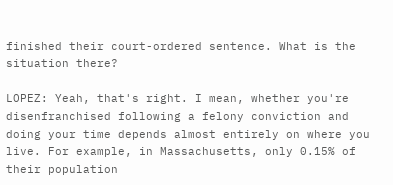finished their court-ordered sentence. What is the situation there?

LOPEZ: Yeah, that's right. I mean, whether you're disenfranchised following a felony conviction and doing your time depends almost entirely on where you live. For example, in Massachusetts, only 0.15% of their population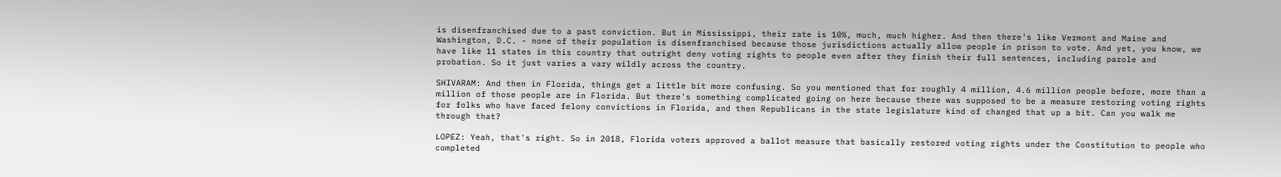is disenfranchised due to a past conviction. But in Mississippi, their rate is 10%, much, much higher. And then there's like Vermont and Maine and Washington, D.C. - none of their population is disenfranchised because those jurisdictions actually allow people in prison to vote. And yet, you know, we have like 11 states in this country that outright deny voting rights to people even after they finish their full sentences, including parole and probation. So it just varies a vary wildly across the country.

SHIVARAM: And then in Florida, things get a little bit more confusing. So you mentioned that for roughly 4 million, 4.6 million people before, more than a million of those people are in Florida. But there's something complicated going on here because there was supposed to be a measure restoring voting rights for folks who have faced felony convictions in Florida, and then Republicans in the state legislature kind of changed that up a bit. Can you walk me through that?

LOPEZ: Yeah, that's right. So in 2018, Florida voters approved a ballot measure that basically restored voting rights under the Constitution to people who completed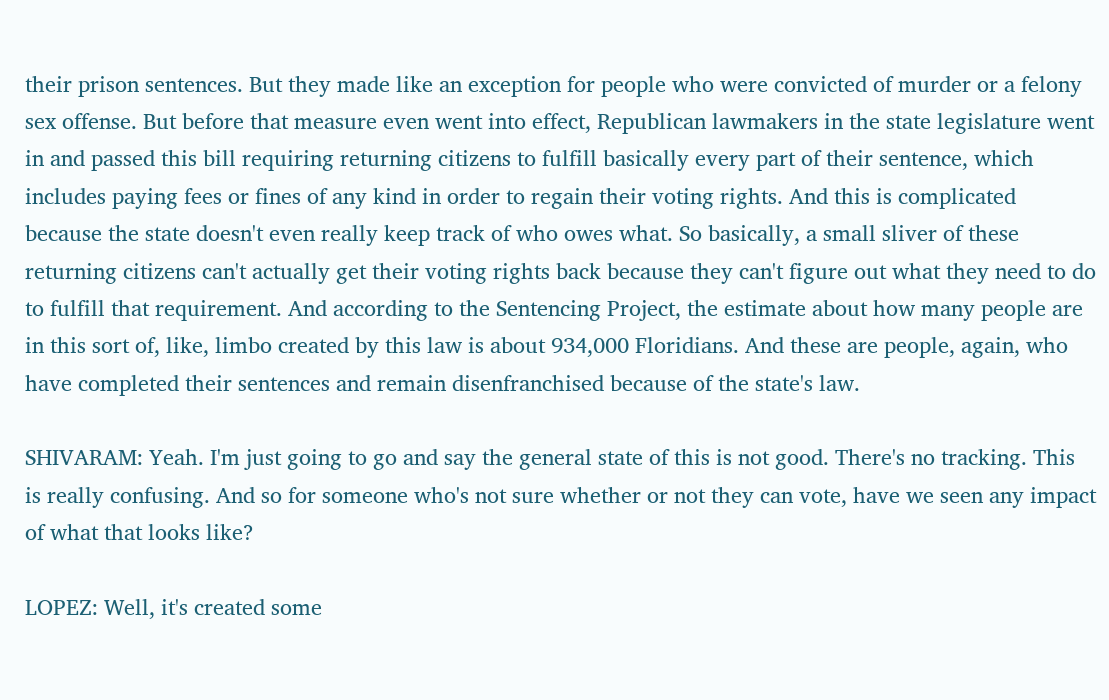their prison sentences. But they made like an exception for people who were convicted of murder or a felony sex offense. But before that measure even went into effect, Republican lawmakers in the state legislature went in and passed this bill requiring returning citizens to fulfill basically every part of their sentence, which includes paying fees or fines of any kind in order to regain their voting rights. And this is complicated because the state doesn't even really keep track of who owes what. So basically, a small sliver of these returning citizens can't actually get their voting rights back because they can't figure out what they need to do to fulfill that requirement. And according to the Sentencing Project, the estimate about how many people are in this sort of, like, limbo created by this law is about 934,000 Floridians. And these are people, again, who have completed their sentences and remain disenfranchised because of the state's law.

SHIVARAM: Yeah. I'm just going to go and say the general state of this is not good. There's no tracking. This is really confusing. And so for someone who's not sure whether or not they can vote, have we seen any impact of what that looks like?

LOPEZ: Well, it's created some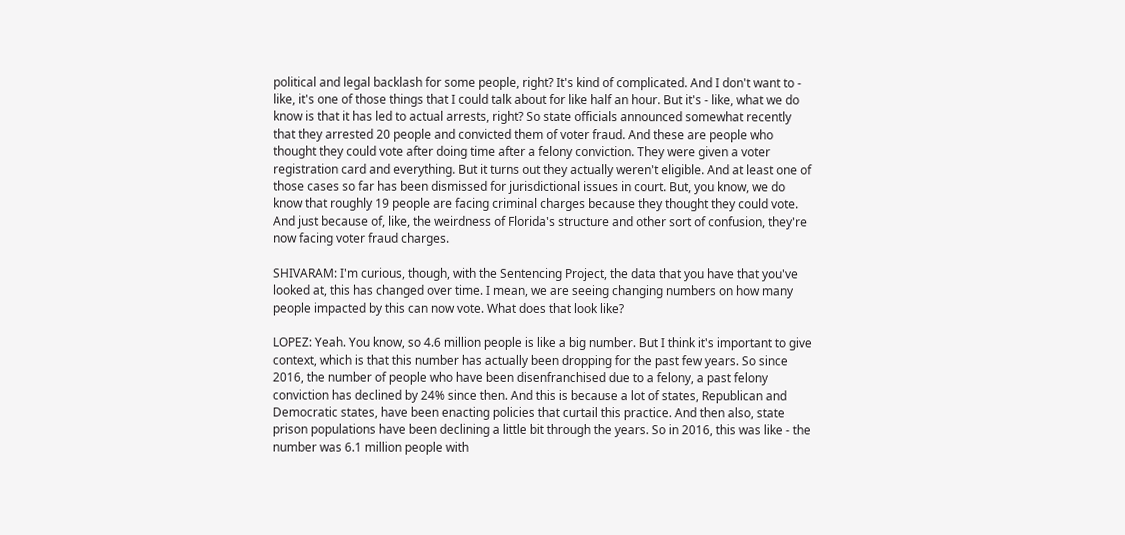political and legal backlash for some people, right? It's kind of complicated. And I don't want to - like, it's one of those things that I could talk about for like half an hour. But it's - like, what we do know is that it has led to actual arrests, right? So state officials announced somewhat recently that they arrested 20 people and convicted them of voter fraud. And these are people who thought they could vote after doing time after a felony conviction. They were given a voter registration card and everything. But it turns out they actually weren't eligible. And at least one of those cases so far has been dismissed for jurisdictional issues in court. But, you know, we do know that roughly 19 people are facing criminal charges because they thought they could vote. And just because of, like, the weirdness of Florida's structure and other sort of confusion, they're now facing voter fraud charges.

SHIVARAM: I'm curious, though, with the Sentencing Project, the data that you have that you've looked at, this has changed over time. I mean, we are seeing changing numbers on how many people impacted by this can now vote. What does that look like?

LOPEZ: Yeah. You know, so 4.6 million people is like a big number. But I think it's important to give context, which is that this number has actually been dropping for the past few years. So since 2016, the number of people who have been disenfranchised due to a felony, a past felony conviction has declined by 24% since then. And this is because a lot of states, Republican and Democratic states, have been enacting policies that curtail this practice. And then also, state prison populations have been declining a little bit through the years. So in 2016, this was like - the number was 6.1 million people with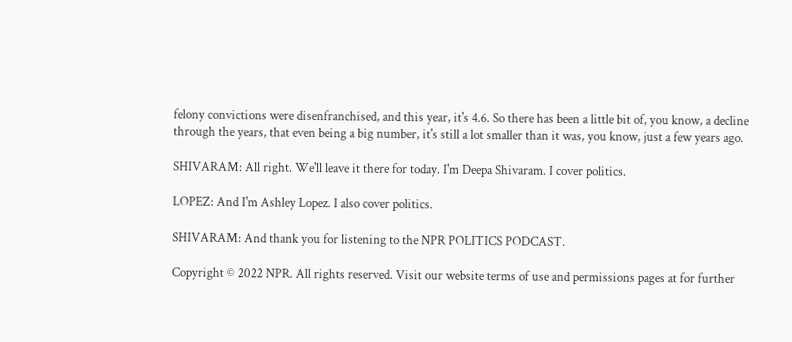felony convictions were disenfranchised, and this year, it's 4.6. So there has been a little bit of, you know, a decline through the years, that even being a big number, it's still a lot smaller than it was, you know, just a few years ago.

SHIVARAM: All right. We'll leave it there for today. I'm Deepa Shivaram. I cover politics.

LOPEZ: And I'm Ashley Lopez. I also cover politics.

SHIVARAM: And thank you for listening to the NPR POLITICS PODCAST.

Copyright © 2022 NPR. All rights reserved. Visit our website terms of use and permissions pages at for further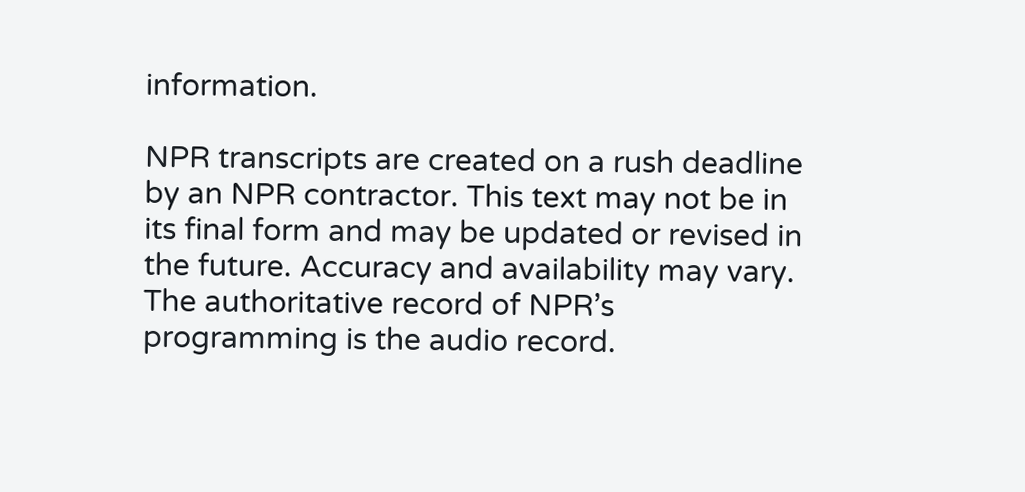information.

NPR transcripts are created on a rush deadline by an NPR contractor. This text may not be in its final form and may be updated or revised in the future. Accuracy and availability may vary. The authoritative record of NPR’s programming is the audio record.